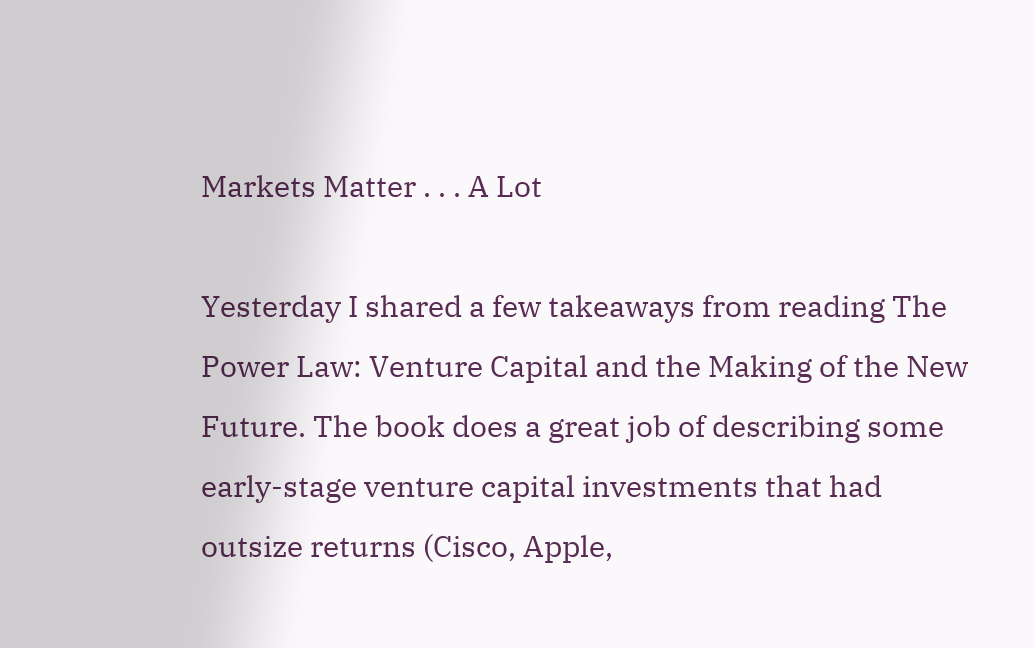Markets Matter . . . A Lot

Yesterday I shared a few takeaways from reading The Power Law: Venture Capital and the Making of the New Future. The book does a great job of describing some early-stage venture capital investments that had outsize returns (Cisco, Apple,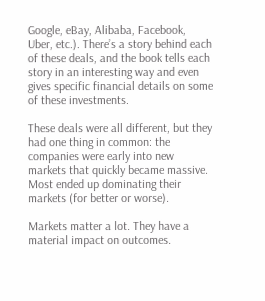Google, eBay, Alibaba, Facebook, Uber, etc.). There’s a story behind each of these deals, and the book tells each story in an interesting way and even gives specific financial details on some of these investments.

These deals were all different, but they had one thing in common: the companies were early into new markets that quickly became massive. Most ended up dominating their markets (for better or worse).

Markets matter a lot. They have a material impact on outcomes.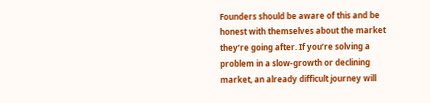Founders should be aware of this and be honest with themselves about the market they’re going after. If you’re solving a problem in a slow-growth or declining market, an already difficult journey will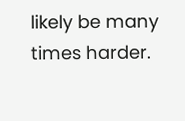likely be many times harder.